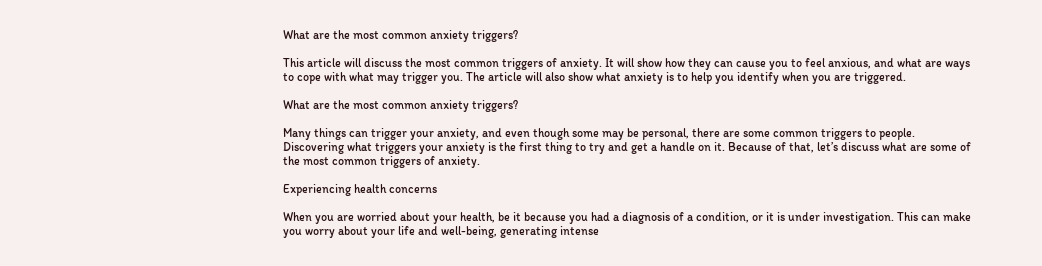What are the most common anxiety triggers?

This article will discuss the most common triggers of anxiety. It will show how they can cause you to feel anxious, and what are ways to cope with what may trigger you. The article will also show what anxiety is to help you identify when you are triggered.

What are the most common anxiety triggers?

Many things can trigger your anxiety, and even though some may be personal, there are some common triggers to people. Discovering what triggers your anxiety is the first thing to try and get a handle on it. Because of that, let’s discuss what are some of the most common triggers of anxiety.

Experiencing health concerns

When you are worried about your health, be it because you had a diagnosis of a condition, or it is under investigation. This can make you worry about your life and well-being, generating intense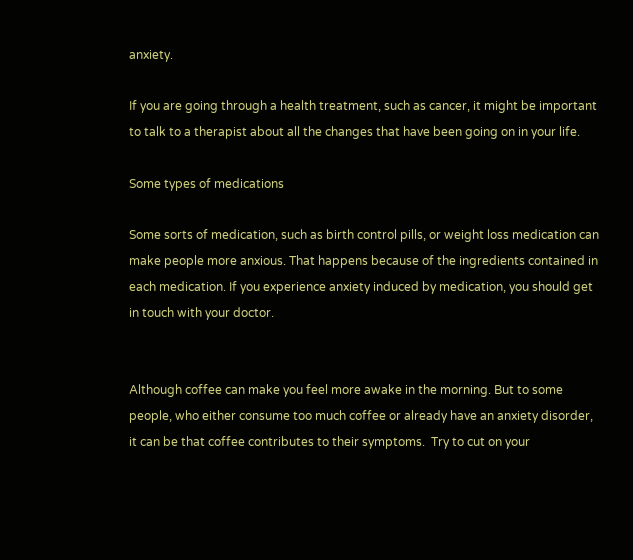anxiety.

If you are going through a health treatment, such as cancer, it might be important to talk to a therapist about all the changes that have been going on in your life.

Some types of medications

Some sorts of medication, such as birth control pills, or weight loss medication can make people more anxious. That happens because of the ingredients contained in each medication. If you experience anxiety induced by medication, you should get in touch with your doctor.


Although coffee can make you feel more awake in the morning. But to some people, who either consume too much coffee or already have an anxiety disorder, it can be that coffee contributes to their symptoms.  Try to cut on your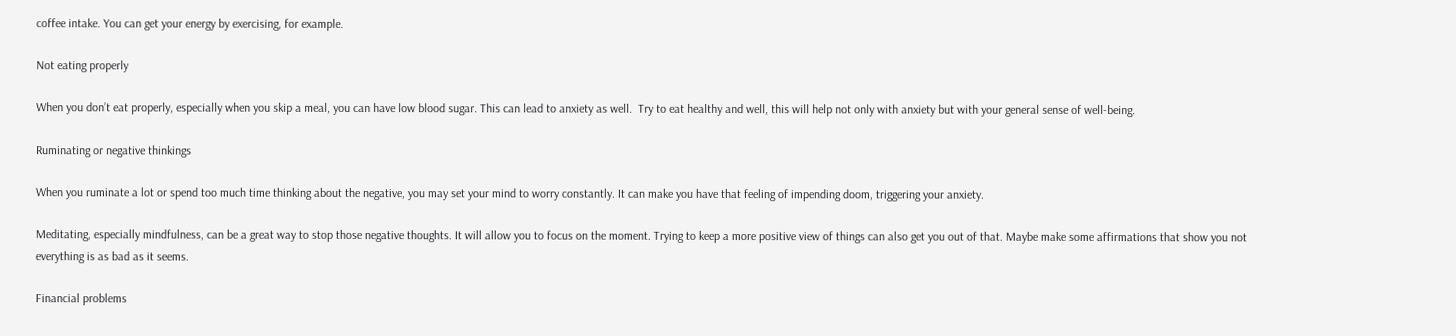coffee intake. You can get your energy by exercising, for example.

Not eating properly

When you don’t eat properly, especially when you skip a meal, you can have low blood sugar. This can lead to anxiety as well.  Try to eat healthy and well, this will help not only with anxiety but with your general sense of well-being.

Ruminating or negative thinkings

When you ruminate a lot or spend too much time thinking about the negative, you may set your mind to worry constantly. It can make you have that feeling of impending doom, triggering your anxiety.

Meditating, especially mindfulness, can be a great way to stop those negative thoughts. It will allow you to focus on the moment. Trying to keep a more positive view of things can also get you out of that. Maybe make some affirmations that show you not everything is as bad as it seems.

Financial problems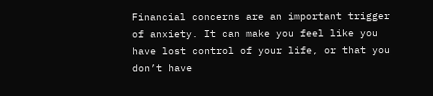Financial concerns are an important trigger of anxiety. It can make you feel like you have lost control of your life, or that you don’t have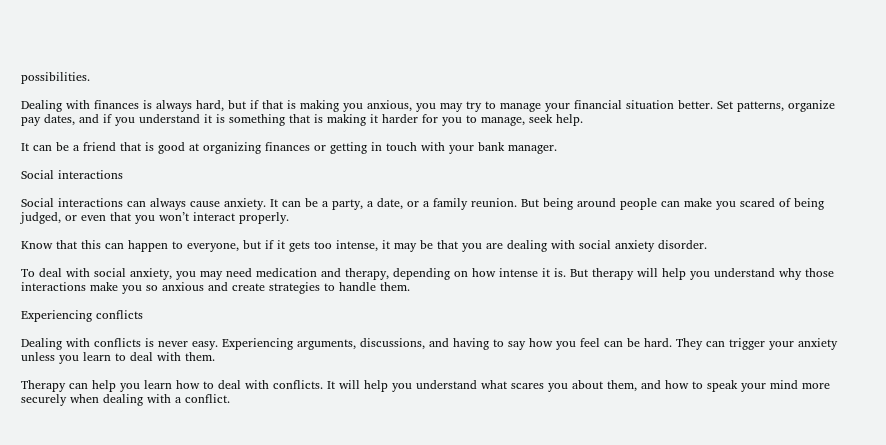possibilities.

Dealing with finances is always hard, but if that is making you anxious, you may try to manage your financial situation better. Set patterns, organize pay dates, and if you understand it is something that is making it harder for you to manage, seek help.

It can be a friend that is good at organizing finances or getting in touch with your bank manager.

Social interactions

Social interactions can always cause anxiety. It can be a party, a date, or a family reunion. But being around people can make you scared of being judged, or even that you won’t interact properly.

Know that this can happen to everyone, but if it gets too intense, it may be that you are dealing with social anxiety disorder.

To deal with social anxiety, you may need medication and therapy, depending on how intense it is. But therapy will help you understand why those interactions make you so anxious and create strategies to handle them.

Experiencing conflicts

Dealing with conflicts is never easy. Experiencing arguments, discussions, and having to say how you feel can be hard. They can trigger your anxiety unless you learn to deal with them.

Therapy can help you learn how to deal with conflicts. It will help you understand what scares you about them, and how to speak your mind more securely when dealing with a conflict.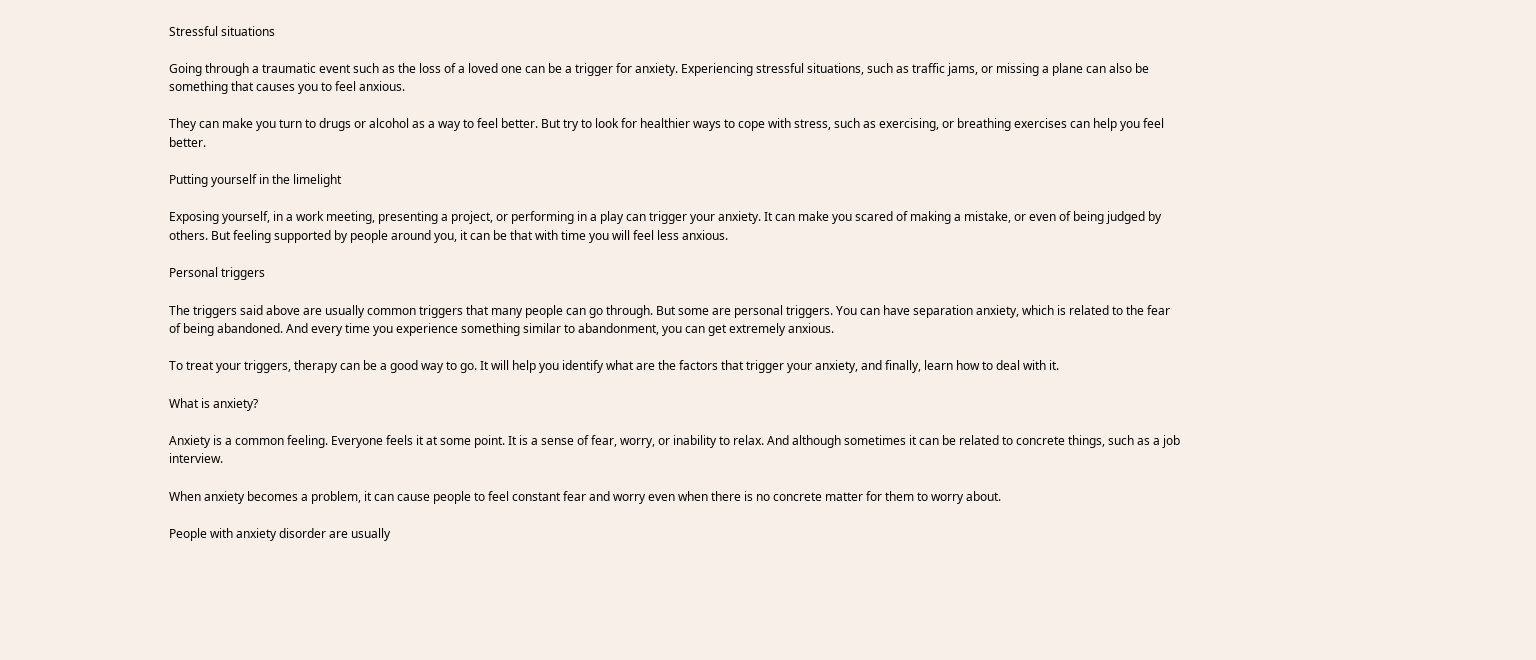Stressful situations

Going through a traumatic event such as the loss of a loved one can be a trigger for anxiety. Experiencing stressful situations, such as traffic jams, or missing a plane can also be something that causes you to feel anxious.

They can make you turn to drugs or alcohol as a way to feel better. But try to look for healthier ways to cope with stress, such as exercising, or breathing exercises can help you feel better.

Putting yourself in the limelight

Exposing yourself, in a work meeting, presenting a project, or performing in a play can trigger your anxiety. It can make you scared of making a mistake, or even of being judged by others. But feeling supported by people around you, it can be that with time you will feel less anxious.

Personal triggers

The triggers said above are usually common triggers that many people can go through. But some are personal triggers. You can have separation anxiety, which is related to the fear of being abandoned. And every time you experience something similar to abandonment, you can get extremely anxious.

To treat your triggers, therapy can be a good way to go. It will help you identify what are the factors that trigger your anxiety, and finally, learn how to deal with it.

What is anxiety?

Anxiety is a common feeling. Everyone feels it at some point. It is a sense of fear, worry, or inability to relax. And although sometimes it can be related to concrete things, such as a job interview.

When anxiety becomes a problem, it can cause people to feel constant fear and worry even when there is no concrete matter for them to worry about.

People with anxiety disorder are usually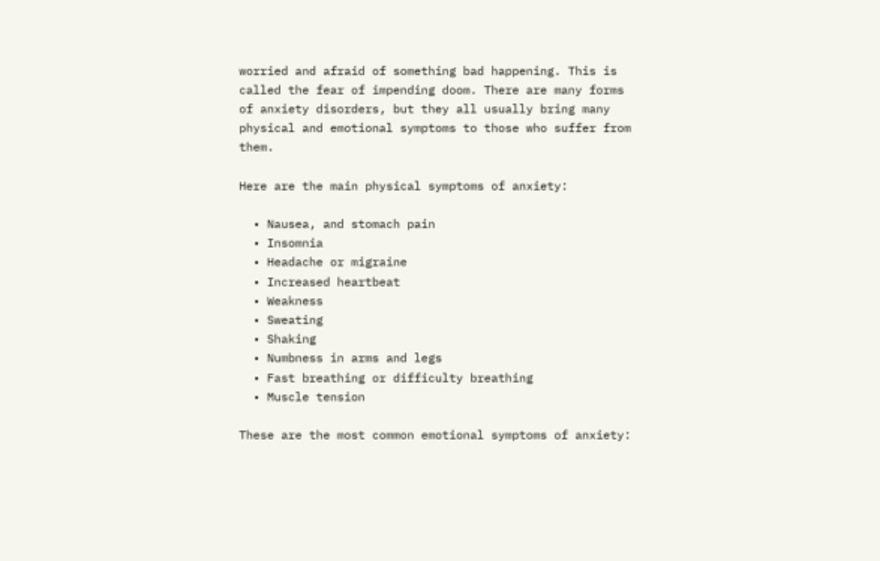worried and afraid of something bad happening. This is called the fear of impending doom. There are many forms of anxiety disorders, but they all usually bring many physical and emotional symptoms to those who suffer from them.

Here are the main physical symptoms of anxiety:

  • Nausea, and stomach pain
  • Insomnia
  • Headache or migraine
  • Increased heartbeat
  • Weakness
  • Sweating
  • Shaking
  • Numbness in arms and legs
  • Fast breathing or difficulty breathing
  • Muscle tension

These are the most common emotional symptoms of anxiety: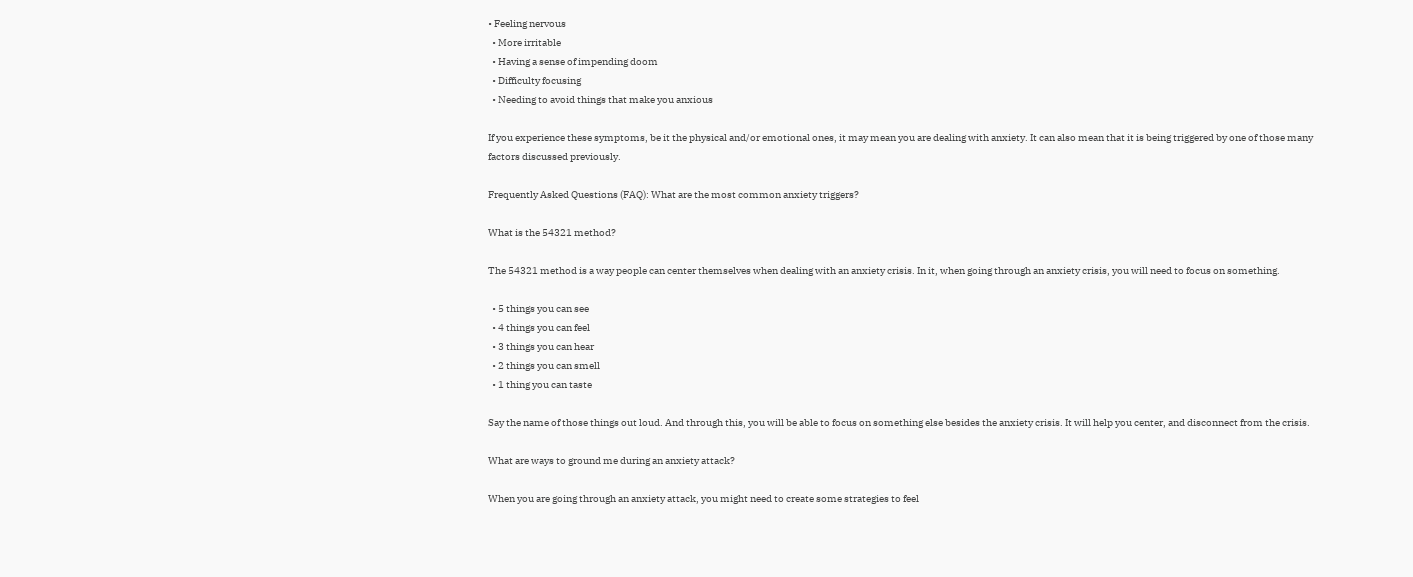• Feeling nervous
  • More irritable
  • Having a sense of impending doom
  • Difficulty focusing
  • Needing to avoid things that make you anxious

If you experience these symptoms, be it the physical and/or emotional ones, it may mean you are dealing with anxiety. It can also mean that it is being triggered by one of those many factors discussed previously.

Frequently Asked Questions (FAQ): What are the most common anxiety triggers?

What is the 54321 method?

The 54321 method is a way people can center themselves when dealing with an anxiety crisis. In it, when going through an anxiety crisis, you will need to focus on something.

  • 5 things you can see
  • 4 things you can feel
  • 3 things you can hear
  • 2 things you can smell
  • 1 thing you can taste

Say the name of those things out loud. And through this, you will be able to focus on something else besides the anxiety crisis. It will help you center, and disconnect from the crisis.

What are ways to ground me during an anxiety attack?

When you are going through an anxiety attack, you might need to create some strategies to feel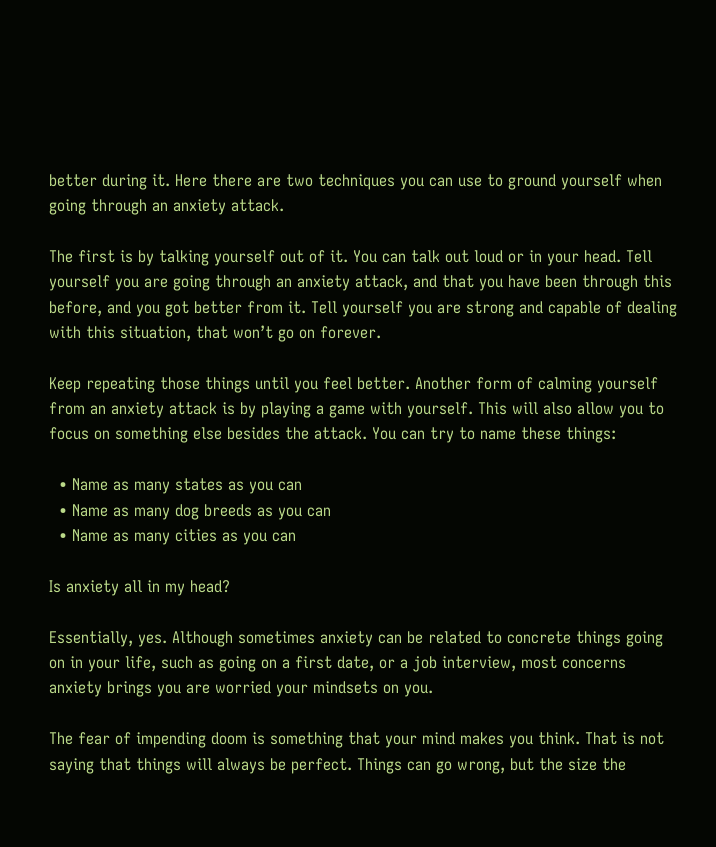better during it. Here there are two techniques you can use to ground yourself when going through an anxiety attack.

The first is by talking yourself out of it. You can talk out loud or in your head. Tell yourself you are going through an anxiety attack, and that you have been through this before, and you got better from it. Tell yourself you are strong and capable of dealing with this situation, that won’t go on forever.

Keep repeating those things until you feel better. Another form of calming yourself from an anxiety attack is by playing a game with yourself. This will also allow you to focus on something else besides the attack. You can try to name these things:

  • Name as many states as you can
  • Name as many dog breeds as you can
  • Name as many cities as you can

Is anxiety all in my head?

Essentially, yes. Although sometimes anxiety can be related to concrete things going on in your life, such as going on a first date, or a job interview, most concerns anxiety brings you are worried your mindsets on you.

The fear of impending doom is something that your mind makes you think. That is not saying that things will always be perfect. Things can go wrong, but the size the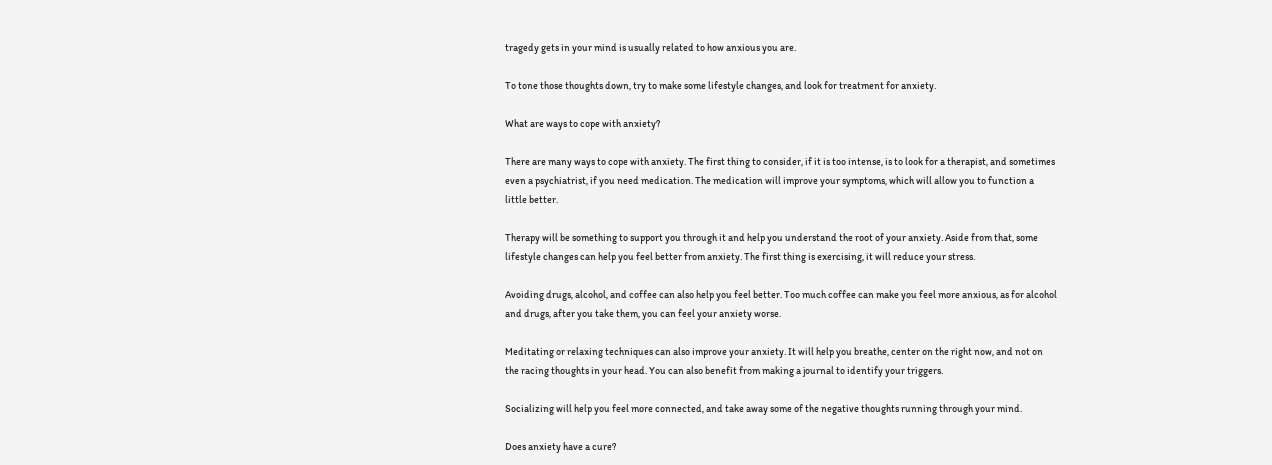tragedy gets in your mind is usually related to how anxious you are.

To tone those thoughts down, try to make some lifestyle changes, and look for treatment for anxiety.

What are ways to cope with anxiety?

There are many ways to cope with anxiety. The first thing to consider, if it is too intense, is to look for a therapist, and sometimes even a psychiatrist, if you need medication. The medication will improve your symptoms, which will allow you to function a little better.

Therapy will be something to support you through it and help you understand the root of your anxiety. Aside from that, some lifestyle changes can help you feel better from anxiety. The first thing is exercising, it will reduce your stress.

Avoiding drugs, alcohol, and coffee can also help you feel better. Too much coffee can make you feel more anxious, as for alcohol and drugs, after you take them, you can feel your anxiety worse.

Meditating or relaxing techniques can also improve your anxiety. It will help you breathe, center on the right now, and not on the racing thoughts in your head. You can also benefit from making a journal to identify your triggers.

Socializing will help you feel more connected, and take away some of the negative thoughts running through your mind.

Does anxiety have a cure?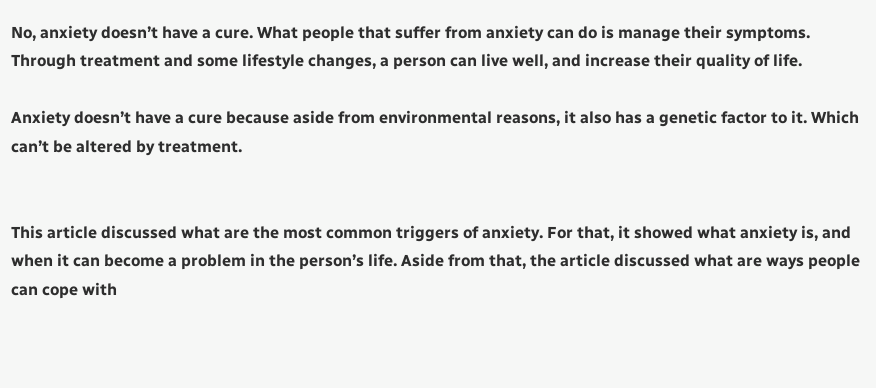No, anxiety doesn’t have a cure. What people that suffer from anxiety can do is manage their symptoms. Through treatment and some lifestyle changes, a person can live well, and increase their quality of life.

Anxiety doesn’t have a cure because aside from environmental reasons, it also has a genetic factor to it. Which can’t be altered by treatment.


This article discussed what are the most common triggers of anxiety. For that, it showed what anxiety is, and when it can become a problem in the person’s life. Aside from that, the article discussed what are ways people can cope with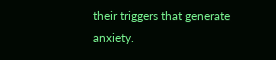their triggers that generate anxiety.